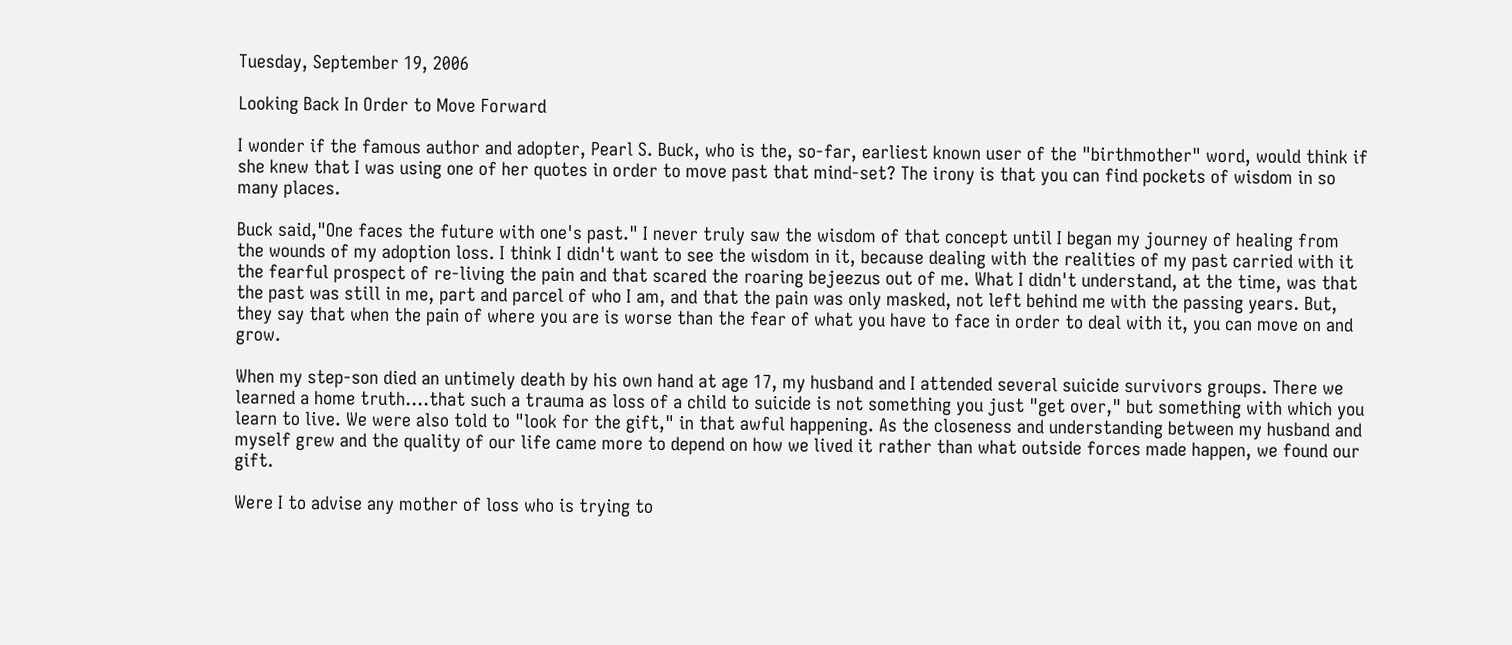Tuesday, September 19, 2006

Looking Back In Order to Move Forward

I wonder if the famous author and adopter, Pearl S. Buck, who is the, so-far, earliest known user of the "birthmother" word, would think if she knew that I was using one of her quotes in order to move past that mind-set? The irony is that you can find pockets of wisdom in so many places.

Buck said,"One faces the future with one's past." I never truly saw the wisdom of that concept until I began my journey of healing from the wounds of my adoption loss. I think I didn't want to see the wisdom in it, because dealing with the realities of my past carried with it the fearful prospect of re-living the pain and that scared the roaring bejeezus out of me. What I didn't understand, at the time, was that the past was still in me, part and parcel of who I am, and that the pain was only masked, not left behind me with the passing years. But, they say that when the pain of where you are is worse than the fear of what you have to face in order to deal with it, you can move on and grow.

When my step-son died an untimely death by his own hand at age 17, my husband and I attended several suicide survivors groups. There we learned a home truth....that such a trauma as loss of a child to suicide is not something you just "get over," but something with which you learn to live. We were also told to "look for the gift," in that awful happening. As the closeness and understanding between my husband and myself grew and the quality of our life came more to depend on how we lived it rather than what outside forces made happen, we found our gift.

Were I to advise any mother of loss who is trying to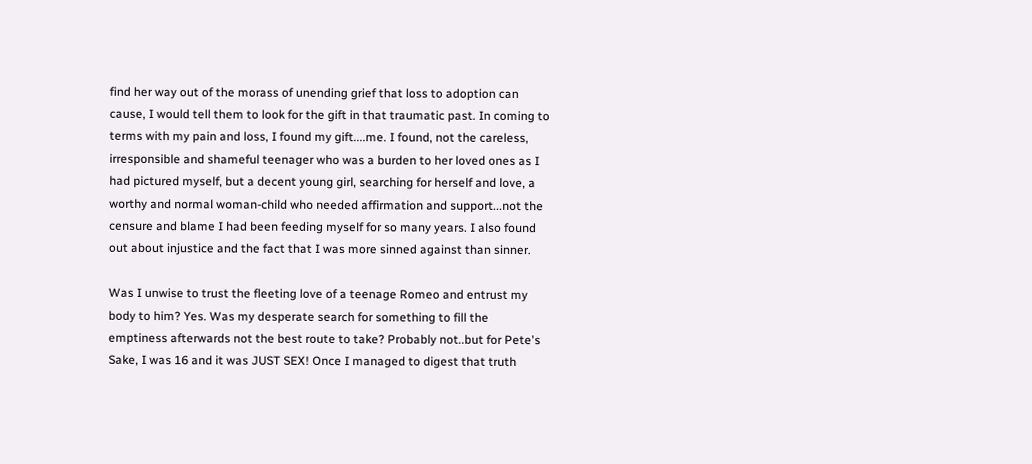find her way out of the morass of unending grief that loss to adoption can cause, I would tell them to look for the gift in that traumatic past. In coming to terms with my pain and loss, I found my gift....me. I found, not the careless, irresponsible and shameful teenager who was a burden to her loved ones as I had pictured myself, but a decent young girl, searching for herself and love, a worthy and normal woman-child who needed affirmation and support...not the censure and blame I had been feeding myself for so many years. I also found out about injustice and the fact that I was more sinned against than sinner.

Was I unwise to trust the fleeting love of a teenage Romeo and entrust my body to him? Yes. Was my desperate search for something to fill the emptiness afterwards not the best route to take? Probably not..but for Pete's Sake, I was 16 and it was JUST SEX! Once I managed to digest that truth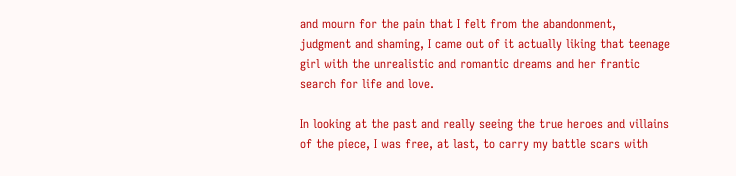and mourn for the pain that I felt from the abandonment, judgment and shaming, I came out of it actually liking that teenage girl with the unrealistic and romantic dreams and her frantic search for life and love.

In looking at the past and really seeing the true heroes and villains of the piece, I was free, at last, to carry my battle scars with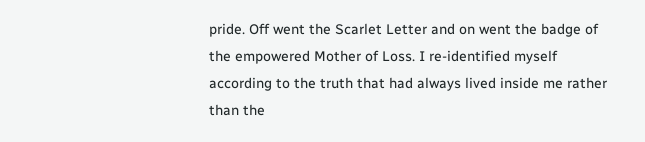pride. Off went the Scarlet Letter and on went the badge of the empowered Mother of Loss. I re-identified myself according to the truth that had always lived inside me rather than the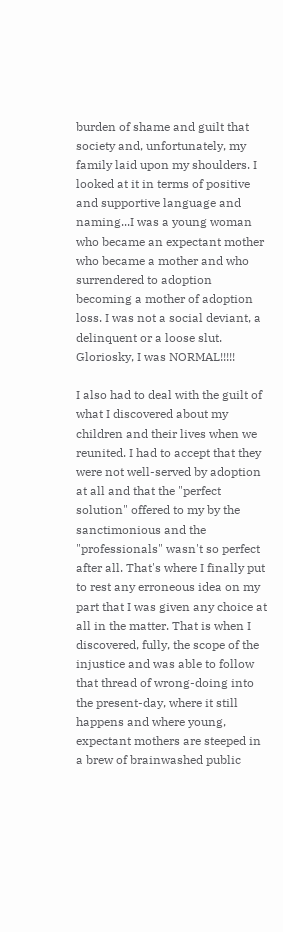burden of shame and guilt that society and, unfortunately, my family laid upon my shoulders. I looked at it in terms of positive and supportive language and naming...I was a young woman who became an expectant mother who became a mother and who surrendered to adoption becoming a mother of adoption loss. I was not a social deviant, a delinquent or a loose slut. Gloriosky, I was NORMAL!!!!!

I also had to deal with the guilt of what I discovered about my children and their lives when we reunited. I had to accept that they were not well-served by adoption at all and that the "perfect solution" offered to my by the sanctimonious and the "professionals" wasn't so perfect after all. That's where I finally put to rest any erroneous idea on my part that I was given any choice at all in the matter. That is when I discovered, fully, the scope of the injustice and was able to follow that thread of wrong-doing into the present-day, where it still happens and where young, expectant mothers are steeped in a brew of brainwashed public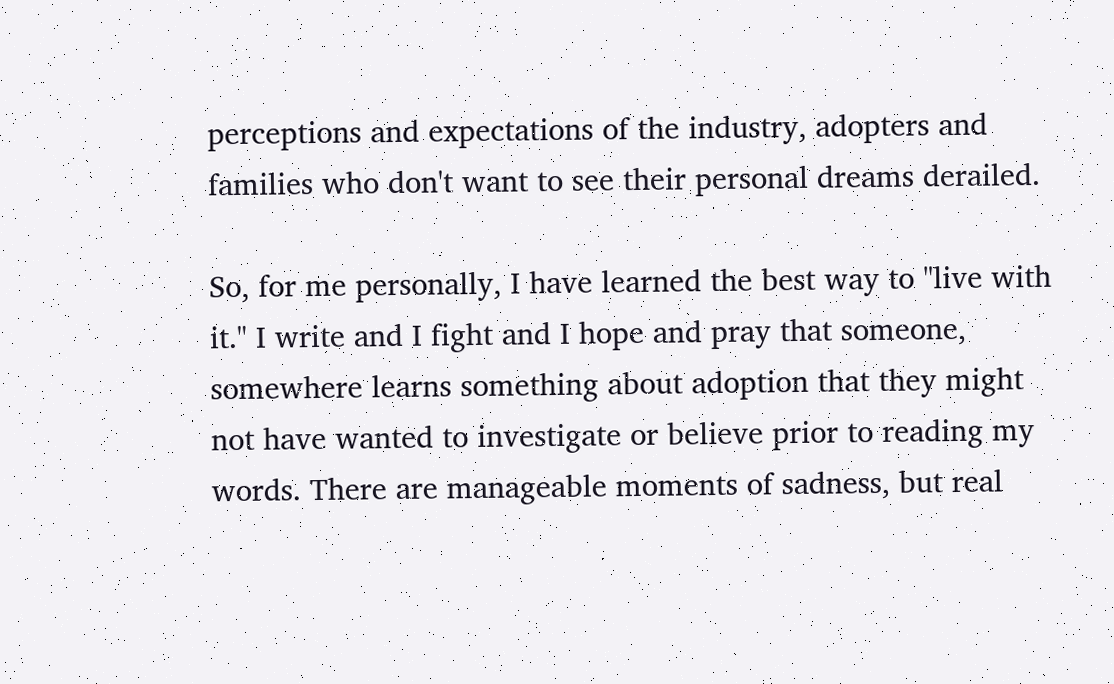perceptions and expectations of the industry, adopters and families who don't want to see their personal dreams derailed.

So, for me personally, I have learned the best way to "live with it." I write and I fight and I hope and pray that someone, somewhere learns something about adoption that they might not have wanted to investigate or believe prior to reading my words. There are manageable moments of sadness, but real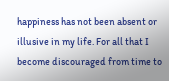happiness has not been absent or illusive in my life. For all that I become discouraged from time to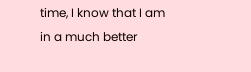time, I know that I am in a much better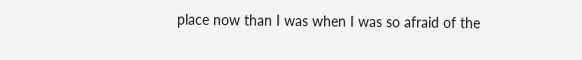place now than I was when I was so afraid of the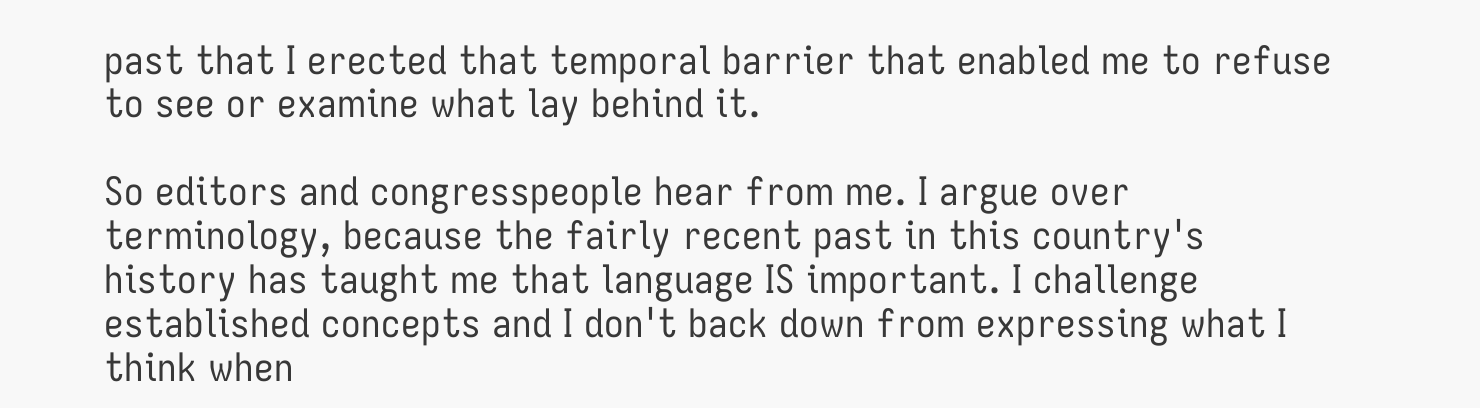past that I erected that temporal barrier that enabled me to refuse to see or examine what lay behind it.

So editors and congresspeople hear from me. I argue over terminology, because the fairly recent past in this country's history has taught me that language IS important. I challenge established concepts and I don't back down from expressing what I think when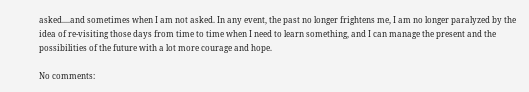asked....and sometimes when I am not asked. In any event, the past no longer frightens me, I am no longer paralyzed by the idea of re-visiting those days from time to time when I need to learn something, and I can manage the present and the possibilities of the future with a lot more courage and hope.

No comments: